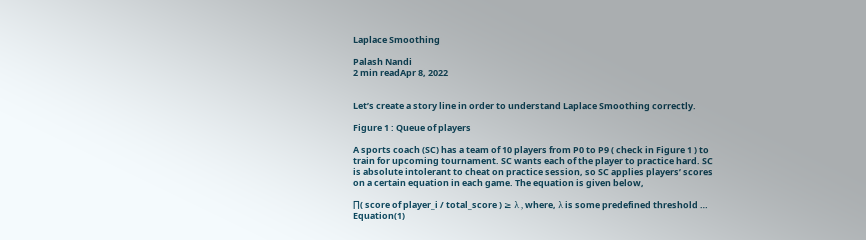Laplace Smoothing

Palash Nandi
2 min readApr 8, 2022


Let’s create a story line in order to understand Laplace Smoothing correctly.

Figure 1 : Queue of players

A sports coach (SC) has a team of 10 players from P0 to P9 ( check in Figure 1 ) to train for upcoming tournament. SC wants each of the player to practice hard. SC is absolute intolerant to cheat on practice session, so SC applies players’ scores on a certain equation in each game. The equation is given below,

∏( score of player_i / total_score ) ≥ λ , where, λ is some predefined threshold … Equation(1)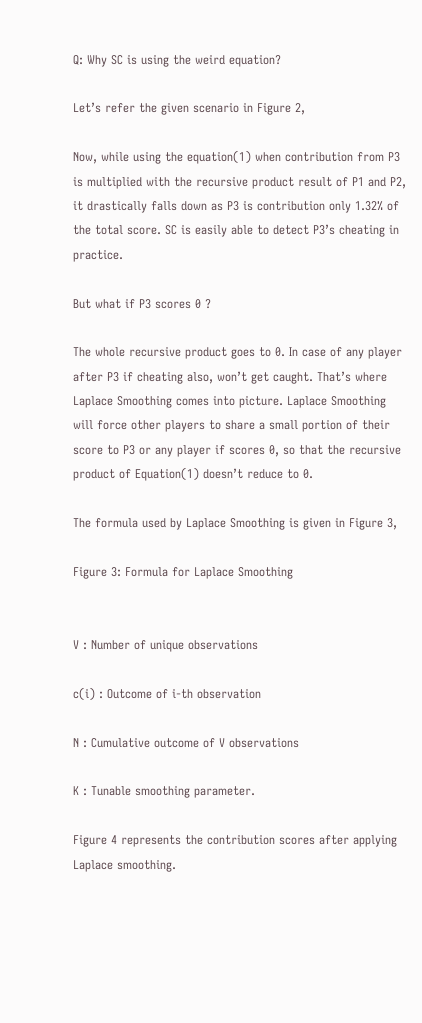Q: Why SC is using the weird equation?

Let’s refer the given scenario in Figure 2,

Now, while using the equation(1) when contribution from P3 is multiplied with the recursive product result of P1 and P2, it drastically falls down as P3 is contribution only 1.32% of the total score. SC is easily able to detect P3’s cheating in practice.

But what if P3 scores 0 ?

The whole recursive product goes to 0. In case of any player after P3 if cheating also, won’t get caught. That’s where Laplace Smoothing comes into picture. Laplace Smoothing will force other players to share a small portion of their score to P3 or any player if scores 0, so that the recursive product of Equation(1) doesn’t reduce to 0.

The formula used by Laplace Smoothing is given in Figure 3,

Figure 3: Formula for Laplace Smoothing


V : Number of unique observations

c(i) : Outcome of i-th observation

N : Cumulative outcome of V observations

K : Tunable smoothing parameter.

Figure 4 represents the contribution scores after applying Laplace smoothing.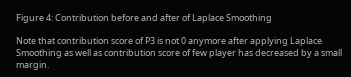Figure 4: Contribution before and after of Laplace Smoothing

Note that contribution score of P3 is not 0 anymore after applying Laplace Smoothing as well as contribution score of few player has decreased by a small margin.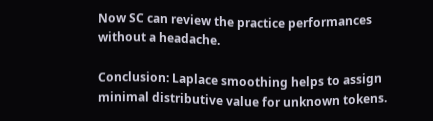Now SC can review the practice performances without a headache.

Conclusion: Laplace smoothing helps to assign minimal distributive value for unknown tokens.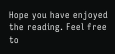Hope you have enjoyed the reading. Feel free to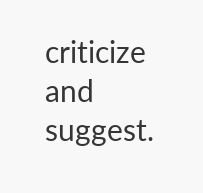criticize and suggest.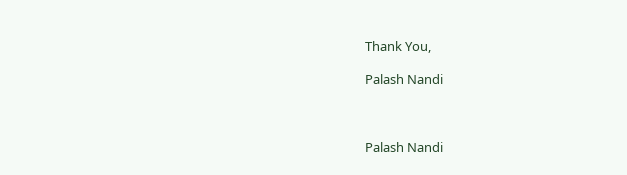Thank You,

Palash Nandi



Palash Nandi